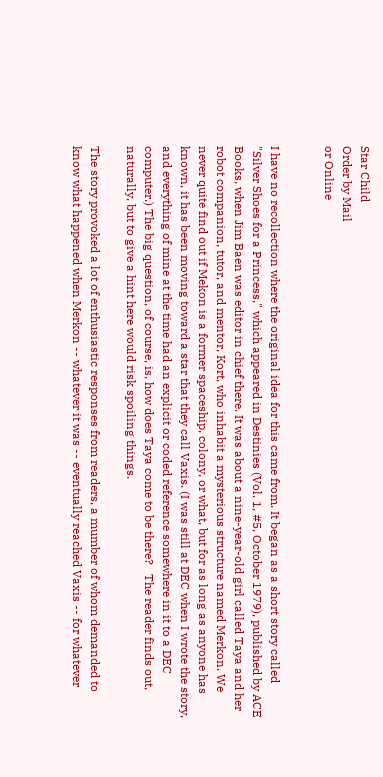Star Child
Order by Mail
or Online


I have no recollection where the original idea for this came from. It began as a short story called "Silver Shoes for a Princess," which appeared in Destinies (Vol. 1, #5, October 1979), published by ACE Books, when Jim Baen was editor in chief there. It was about a nine-year-old girl called Taya and her robot companion, tutor, and mentor, Kort, who inhabit a mysterious structure named Merkon. We never quite find out if Mekon is a former spaceship, colony, or what, but for as long as anyone has known, it has been moving toward a star that they call Vaxis. (I was still at DEC when I wrote the story, and everything of mine at the time had an explicit or coded reference somewhere in it to a DEC computer.) The big question, of course, is, how does Taya come to be there?   The reader finds out, naturally, but to give a hint here would risk spoiling things.

The story provoked a lot of enthusiastic responses from readers, a mumber of whom demanded to know what happened when Merkon -- whatever it was -- eventually reached Vaxis -- for whatever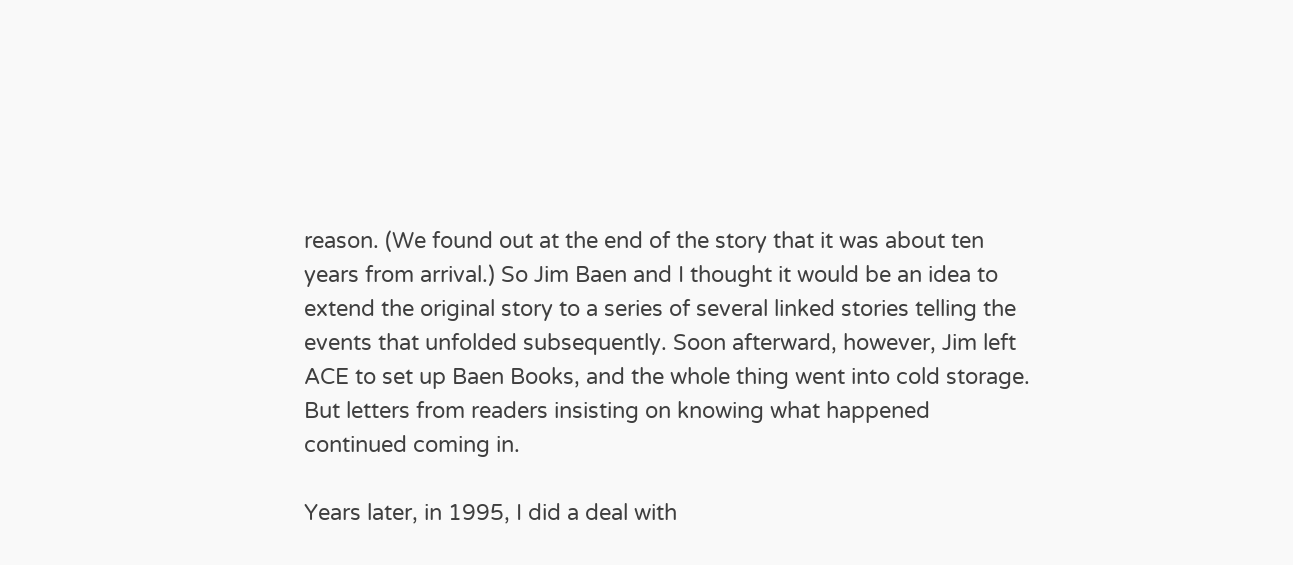reason. (We found out at the end of the story that it was about ten years from arrival.) So Jim Baen and I thought it would be an idea to extend the original story to a series of several linked stories telling the events that unfolded subsequently. Soon afterward, however, Jim left ACE to set up Baen Books, and the whole thing went into cold storage. But letters from readers insisting on knowing what happened continued coming in.

Years later, in 1995, I did a deal with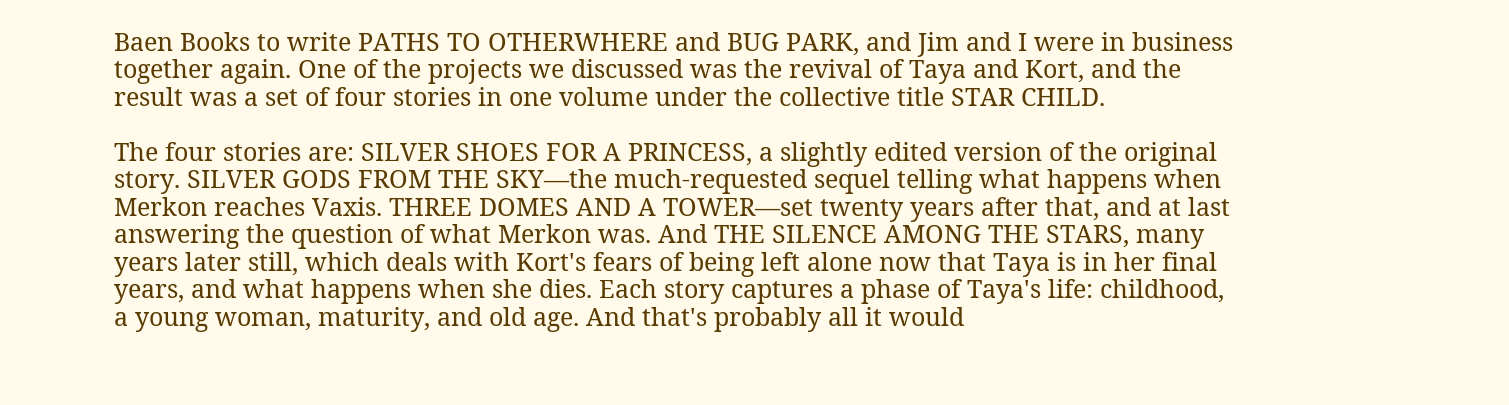Baen Books to write PATHS TO OTHERWHERE and BUG PARK, and Jim and I were in business together again. One of the projects we discussed was the revival of Taya and Kort, and the result was a set of four stories in one volume under the collective title STAR CHILD.

The four stories are: SILVER SHOES FOR A PRINCESS, a slightly edited version of the original story. SILVER GODS FROM THE SKY—the much-requested sequel telling what happens when Merkon reaches Vaxis. THREE DOMES AND A TOWER—set twenty years after that, and at last answering the question of what Merkon was. And THE SILENCE AMONG THE STARS, many years later still, which deals with Kort's fears of being left alone now that Taya is in her final years, and what happens when she dies. Each story captures a phase of Taya's life: childhood, a young woman, maturity, and old age. And that's probably all it would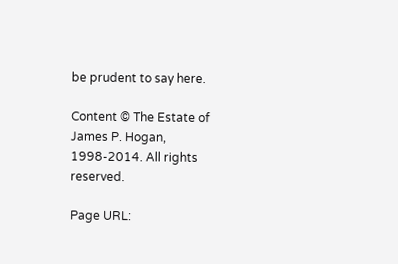be prudent to say here.

Content © The Estate of James P. Hogan, 1998-2014. All rights reserved.

Page URL: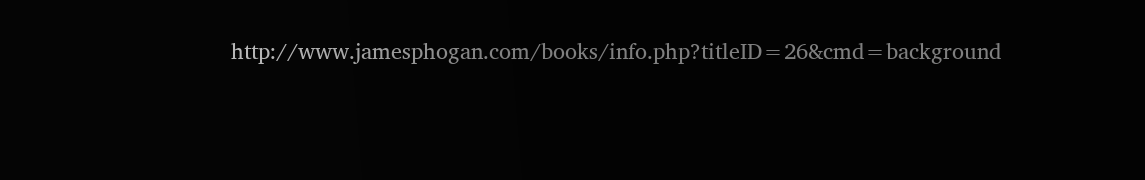http://www.jamesphogan.com/books/info.php?titleID=26&cmd=background